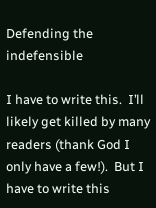Defending the indefensible

I have to write this.  I’ll likely get killed by many readers (thank God I only have a few!).  But I have to write this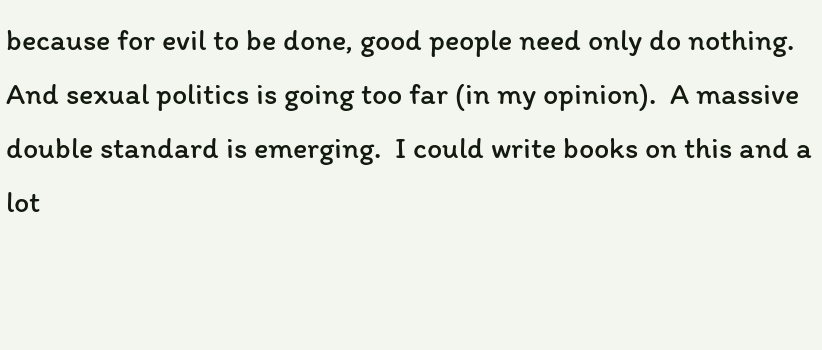because for evil to be done, good people need only do nothing.  And sexual politics is going too far (in my opinion).  A massive double standard is emerging.  I could write books on this and a lot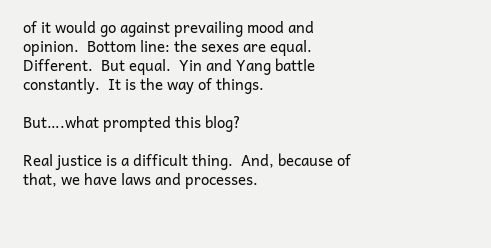of it would go against prevailing mood and opinion.  Bottom line: the sexes are equal.  Different.  But equal.  Yin and Yang battle constantly.  It is the way of things.

But….what prompted this blog?

Real justice is a difficult thing.  And, because of that, we have laws and processes.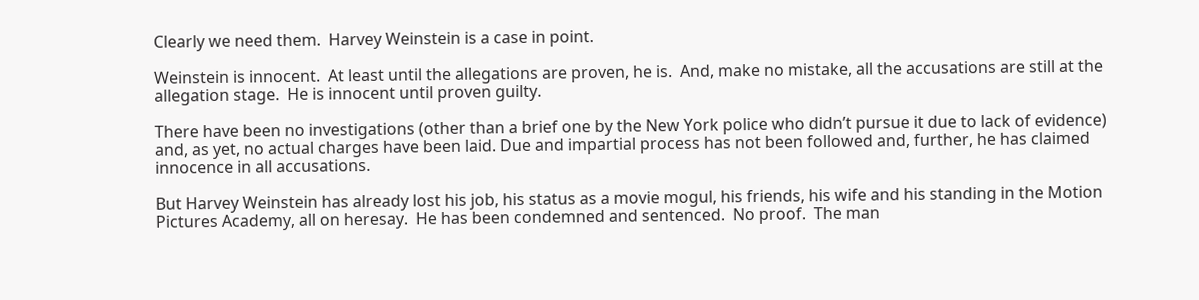Clearly we need them.  Harvey Weinstein is a case in point.

Weinstein is innocent.  At least until the allegations are proven, he is.  And, make no mistake, all the accusations are still at the allegation stage.  He is innocent until proven guilty.

There have been no investigations (other than a brief one by the New York police who didn’t pursue it due to lack of evidence) and, as yet, no actual charges have been laid. Due and impartial process has not been followed and, further, he has claimed innocence in all accusations.

But Harvey Weinstein has already lost his job, his status as a movie mogul, his friends, his wife and his standing in the Motion Pictures Academy, all on heresay.  He has been condemned and sentenced.  No proof.  The man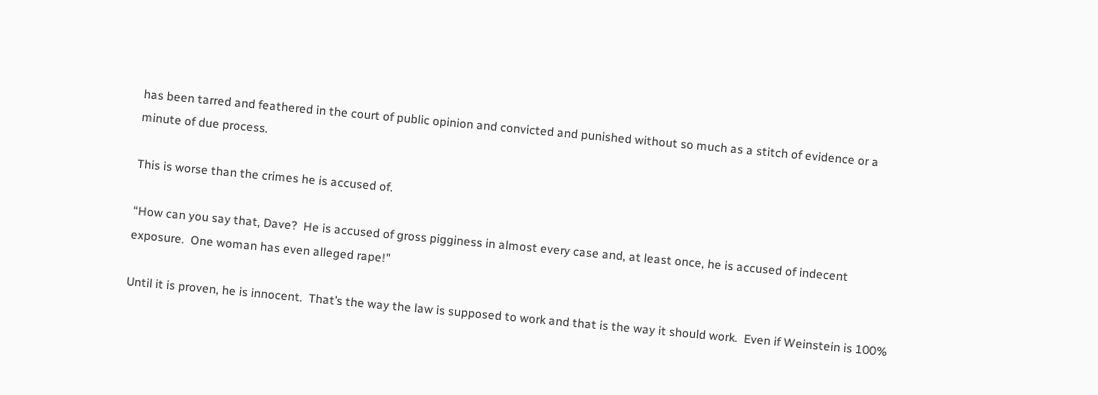has been tarred and feathered in the court of public opinion and convicted and punished without so much as a stitch of evidence or a minute of due process.

This is worse than the crimes he is accused of.

“How can you say that, Dave?  He is accused of gross pigginess in almost every case and, at least once, he is accused of indecent exposure.  One woman has even alleged rape!”

Until it is proven, he is innocent.  That’s the way the law is supposed to work and that is the way it should work.  Even if Weinstein is 100%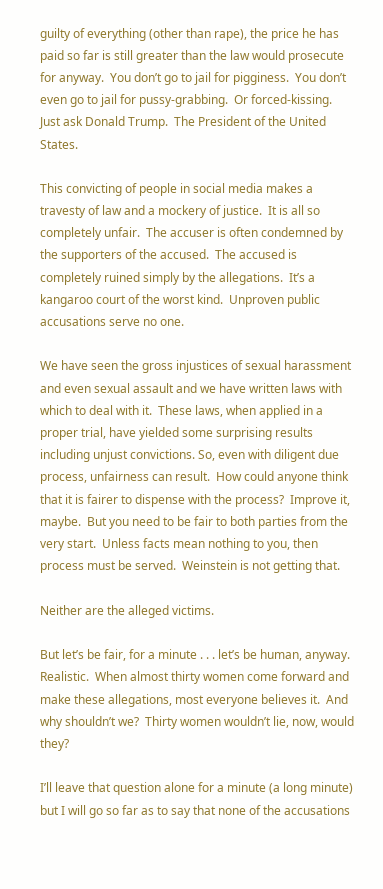guilty of everything (other than rape), the price he has paid so far is still greater than the law would prosecute for anyway.  You don’t go to jail for pigginess.  You don’t even go to jail for pussy-grabbing.  Or forced-kissing.  Just ask Donald Trump.  The President of the United States.

This convicting of people in social media makes a travesty of law and a mockery of justice.  It is all so completely unfair.  The accuser is often condemned by the supporters of the accused.  The accused is completely ruined simply by the allegations.  It’s a kangaroo court of the worst kind.  Unproven public accusations serve no one.

We have seen the gross injustices of sexual harassment and even sexual assault and we have written laws with which to deal with it.  These laws, when applied in a proper trial, have yielded some surprising results including unjust convictions. So, even with diligent due process, unfairness can result.  How could anyone think that it is fairer to dispense with the process?  Improve it, maybe.  But you need to be fair to both parties from the very start.  Unless facts mean nothing to you, then process must be served.  Weinstein is not getting that.

Neither are the alleged victims.

But let’s be fair, for a minute . . . let’s be human, anyway.  Realistic.  When almost thirty women come forward and make these allegations, most everyone believes it.  And why shouldn’t we?  Thirty women wouldn’t lie, now, would they?

I’ll leave that question alone for a minute (a long minute) but I will go so far as to say that none of the accusations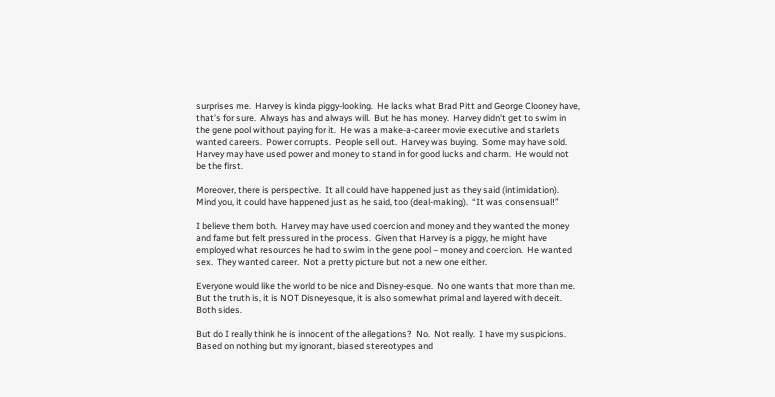surprises me.  Harvey is kinda piggy-looking.  He lacks what Brad Pitt and George Clooney have, that’s for sure.  Always has and always will.  But he has money.  Harvey didn’t get to swim in the gene pool without paying for it.  He was a make-a-career movie executive and starlets wanted careers.  Power corrupts.  People sell out.  Harvey was buying.  Some may have sold.  Harvey may have used power and money to stand in for good lucks and charm.  He would not be the first.

Moreover, there is perspective.  It all could have happened just as they said (intimidation).  Mind you, it could have happened just as he said, too (deal-making).  “It was consensual!”

I believe them both.  Harvey may have used coercion and money and they wanted the money and fame but felt pressured in the process.  Given that Harvey is a piggy, he might have employed what resources he had to swim in the gene pool – money and coercion.  He wanted sex.  They wanted career.  Not a pretty picture but not a new one either.

Everyone would like the world to be nice and Disney-esque.  No one wants that more than me.  But the truth is, it is NOT Disneyesque, it is also somewhat primal and layered with deceit.  Both sides.

But do I really think he is innocent of the allegations?  No.  Not really.  I have my suspicions.  Based on nothing but my ignorant, biased stereotypes and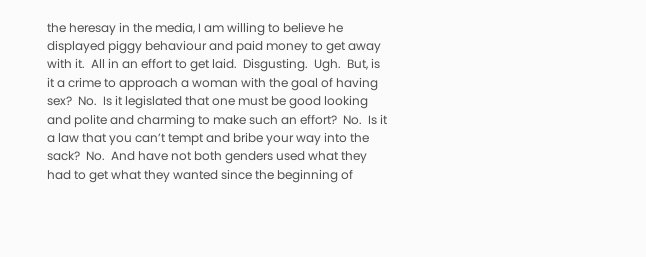the heresay in the media, I am willing to believe he displayed piggy behaviour and paid money to get away with it.  All in an effort to get laid.  Disgusting.  Ugh.  But, is it a crime to approach a woman with the goal of having sex?  No.  Is it legislated that one must be good looking and polite and charming to make such an effort?  No.  Is it a law that you can’t tempt and bribe your way into the sack?  No.  And have not both genders used what they had to get what they wanted since the beginning of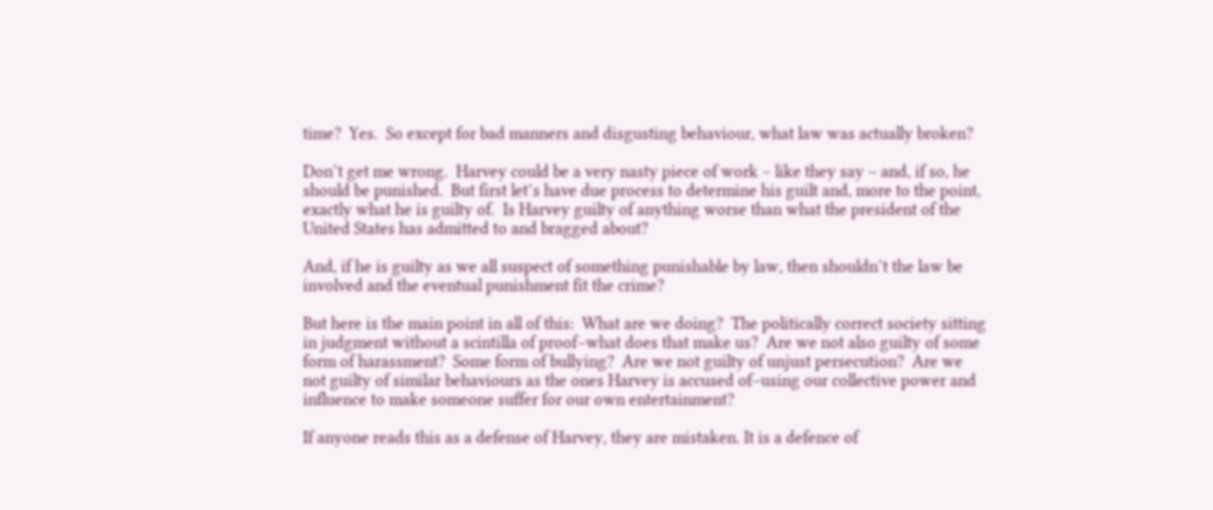time?  Yes.  So except for bad manners and disgusting behaviour, what law was actually broken?

Don’t get me wrong.  Harvey could be a very nasty piece of work – like they say – and, if so, he should be punished.  But first let’s have due process to determine his guilt and, more to the point, exactly what he is guilty of.  Is Harvey guilty of anything worse than what the president of the United States has admitted to and bragged about?

And, if he is guilty as we all suspect of something punishable by law, then shouldn’t the law be involved and the eventual punishment fit the crime?

But here is the main point in all of this:  What are we doing?  The politically correct society sitting in judgment without a scintilla of proof–what does that make us?  Are we not also guilty of some form of harassment?  Some form of bullying?  Are we not guilty of unjust persecution?  Are we not guilty of similar behaviours as the ones Harvey is accused of–using our collective power and influence to make someone suffer for our own entertainment?

If anyone reads this as a defense of Harvey, they are mistaken. It is a defence of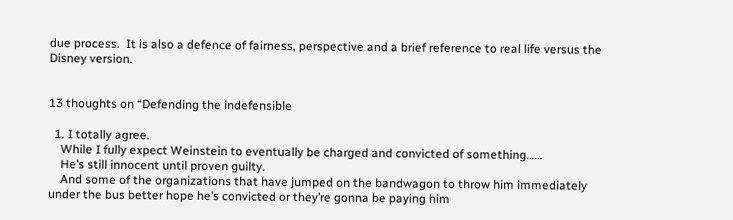due process.  It is also a defence of fairness, perspective and a brief reference to real life versus the Disney version.


13 thoughts on “Defending the indefensible

  1. I totally agree.
    While I fully expect Weinstein to eventually be charged and convicted of something……
    He’s still innocent until proven guilty.
    And some of the organizations that have jumped on the bandwagon to throw him immediately under the bus better hope he’s convicted or they’re gonna be paying him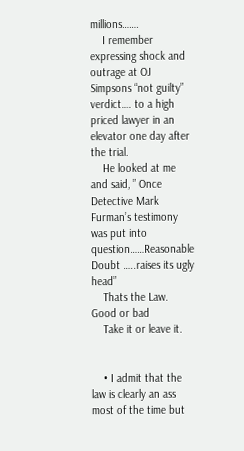millions…….
    I remember expressing shock and outrage at OJ Simpsons “not guilty” verdict…. to a high priced lawyer in an elevator one day after the trial.
    He looked at me and said, ” Once Detective Mark Furman’s testimony was put into question……Reasonable Doubt …..raises its ugly head”
    Thats the Law. Good or bad
    Take it or leave it.


    • I admit that the law is clearly an ass most of the time but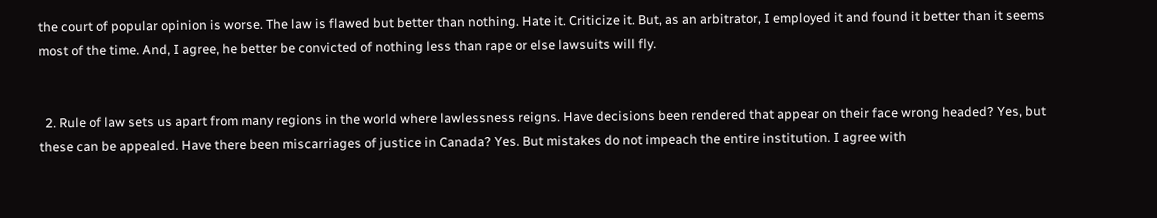the court of popular opinion is worse. The law is flawed but better than nothing. Hate it. Criticize it. But, as an arbitrator, I employed it and found it better than it seems most of the time. And, I agree, he better be convicted of nothing less than rape or else lawsuits will fly.


  2. Rule of law sets us apart from many regions in the world where lawlessness reigns. Have decisions been rendered that appear on their face wrong headed? Yes, but these can be appealed. Have there been miscarriages of justice in Canada? Yes. But mistakes do not impeach the entire institution. I agree with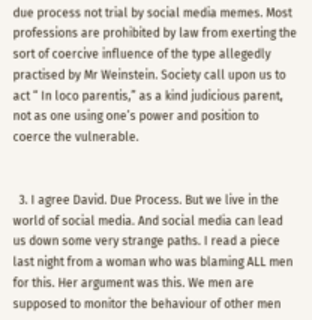due process not trial by social media memes. Most professions are prohibited by law from exerting the sort of coercive influence of the type allegedly practised by Mr Weinstein. Society call upon us to act “ In loco parentis,” as a kind judicious parent, not as one using one’s power and position to coerce the vulnerable.


  3. I agree David. Due Process. But we live in the world of social media. And social media can lead us down some very strange paths. I read a piece last night from a woman who was blaming ALL men for this. Her argument was this. We men are supposed to monitor the behaviour of other men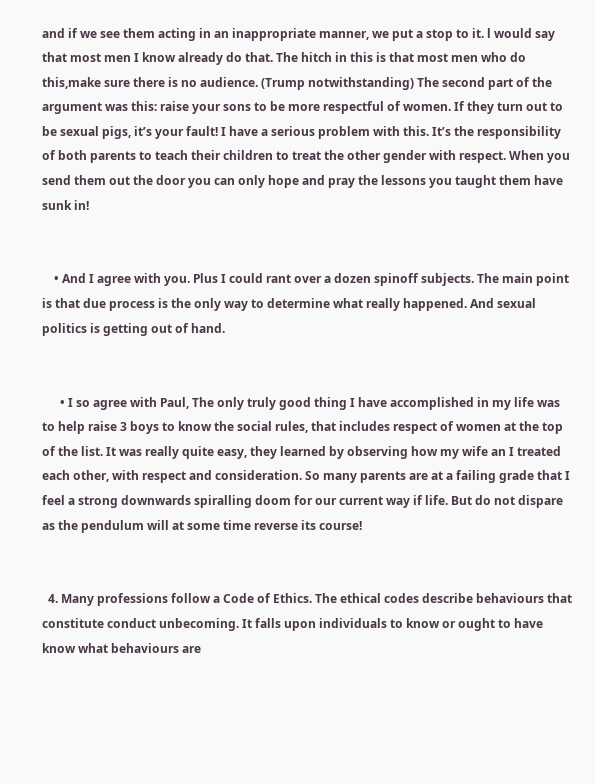and if we see them acting in an inappropriate manner, we put a stop to it. l would say that most men I know already do that. The hitch in this is that most men who do this,make sure there is no audience. (Trump notwithstanding) The second part of the argument was this: raise your sons to be more respectful of women. If they turn out to be sexual pigs, it’s your fault! I have a serious problem with this. It’s the responsibility of both parents to teach their children to treat the other gender with respect. When you send them out the door you can only hope and pray the lessons you taught them have sunk in!


    • And I agree with you. Plus I could rant over a dozen spinoff subjects. The main point is that due process is the only way to determine what really happened. And sexual politics is getting out of hand.


      • I so agree with Paul, The only truly good thing I have accomplished in my life was to help raise 3 boys to know the social rules, that includes respect of women at the top of the list. It was really quite easy, they learned by observing how my wife an I treated each other, with respect and consideration. So many parents are at a failing grade that I feel a strong downwards spiralling doom for our current way if life. But do not dispare as the pendulum will at some time reverse its course!


  4. Many professions follow a Code of Ethics. The ethical codes describe behaviours that constitute conduct unbecoming. It falls upon individuals to know or ought to have know what behaviours are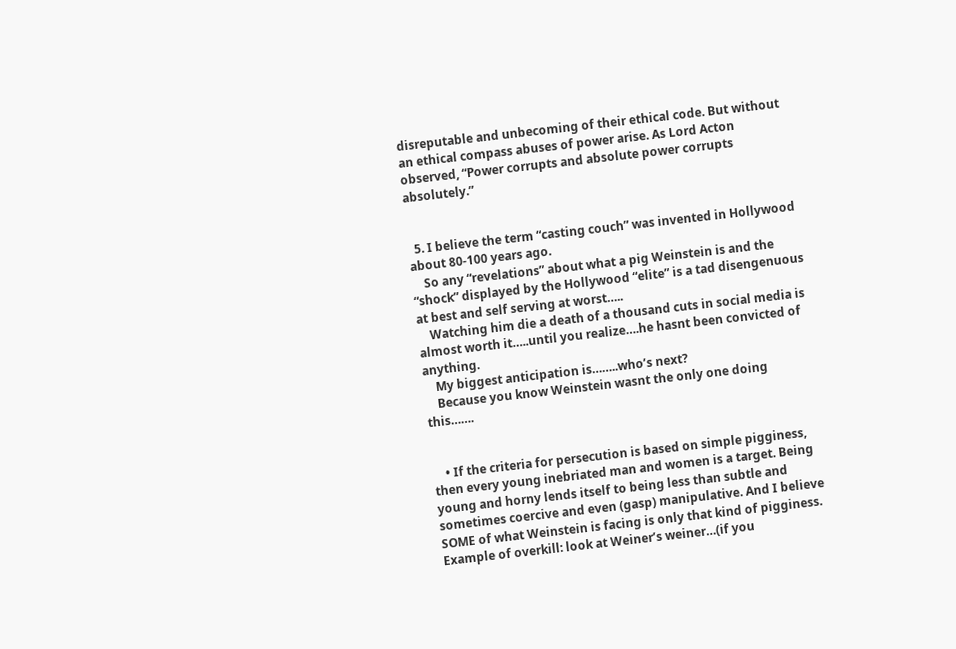disreputable and unbecoming of their ethical code. But without an ethical compass abuses of power arise. As Lord Acton observed, “Power corrupts and absolute power corrupts absolutely.”


  5. I believe the term “casting couch” was invented in Hollywood about 80-100 years ago.
    So any “revelations” about what a pig Weinstein is and the “shock” displayed by the Hollywood “elite” is a tad disengenuous at best and self serving at worst…..
    Watching him die a death of a thousand cuts in social media is almost worth it…..until you realize….he hasnt been convicted of anything.
    My biggest anticipation is……..who’s next?
    Because you know Weinstein wasnt the only one doing this…….


    • If the criteria for persecution is based on simple pigginess, then every young inebriated man and women is a target. Being young and horny lends itself to being less than subtle and sometimes coercive and even (gasp) manipulative. And I believe SOME of what Weinstein is facing is only that kind of pigginess. Example of overkill: look at Weiner’s weiner…(if you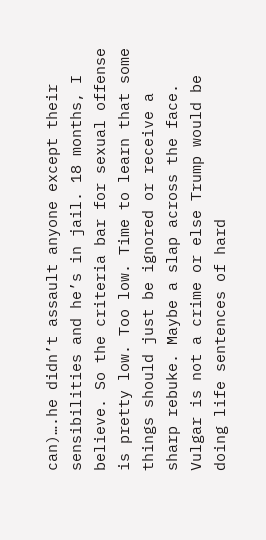can)….he didn’t assault anyone except their sensibilities and he’s in jail. 18 months, I believe. So the criteria bar for sexual offense is pretty low. Too low. Time to learn that some things should just be ignored or receive a sharp rebuke. Maybe a slap across the face. Vulgar is not a crime or else Trump would be doing life sentences of hard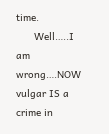time.
      Well…..I am wrong….NOW vulgar IS a crime in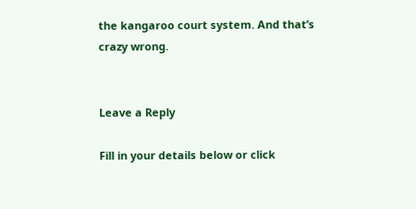the kangaroo court system. And that’s crazy wrong.


Leave a Reply

Fill in your details below or click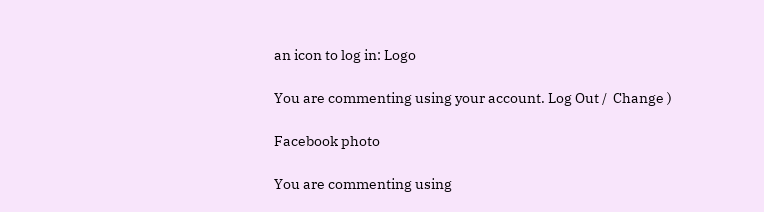an icon to log in: Logo

You are commenting using your account. Log Out /  Change )

Facebook photo

You are commenting using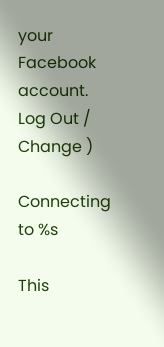your Facebook account. Log Out /  Change )

Connecting to %s

This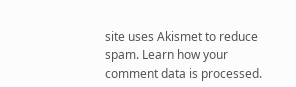site uses Akismet to reduce spam. Learn how your comment data is processed.